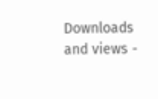Downloads and views -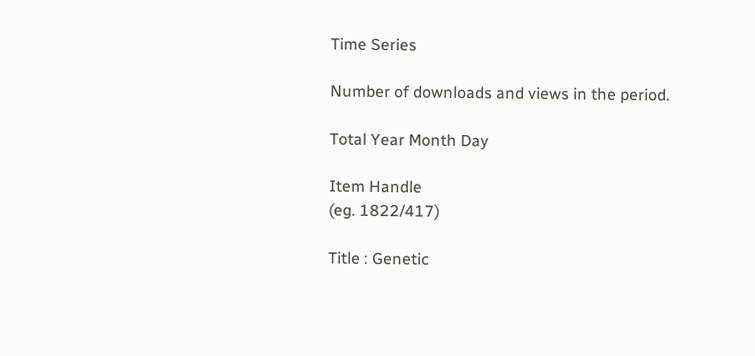Time Series

Number of downloads and views in the period.

Total Year Month Day

Item Handle
(eg. 1822/417)

Title : Genetic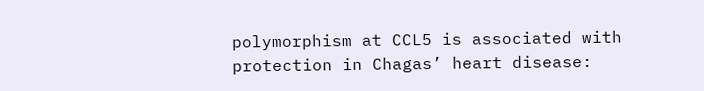polymorphism at CCL5 is associated with protection in Chagas’ heart disease: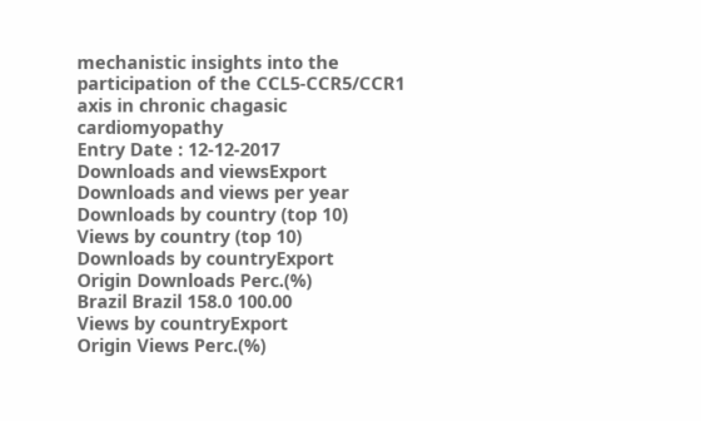mechanistic insights into the participation of the CCL5-CCR5/CCR1 axis in chronic chagasic cardiomyopathy
Entry Date : 12-12-2017
Downloads and viewsExport
Downloads and views per year
Downloads by country (top 10)
Views by country (top 10)
Downloads by countryExport
Origin Downloads Perc.(%)
Brazil Brazil 158.0 100.00
Views by countryExport
Origin Views Perc.(%)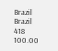Brazil Brazil 418 100.00